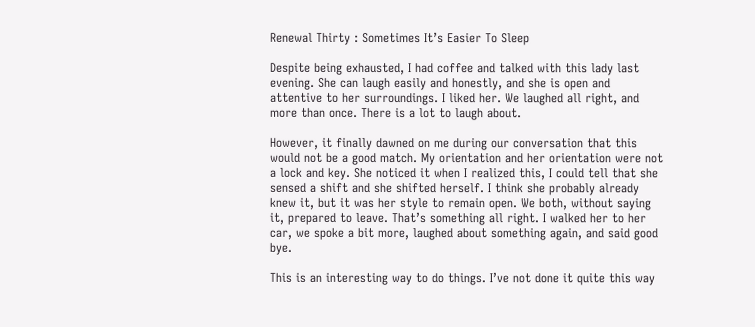Renewal Thirty : Sometimes It’s Easier To Sleep

Despite being exhausted, I had coffee and talked with this lady last evening. She can laugh easily and honestly, and she is open and attentive to her surroundings. I liked her. We laughed all right, and more than once. There is a lot to laugh about.

However, it finally dawned on me during our conversation that this would not be a good match. My orientation and her orientation were not a lock and key. She noticed it when I realized this, I could tell that she sensed a shift and she shifted herself. I think she probably already knew it, but it was her style to remain open. We both, without saying it, prepared to leave. That’s something all right. I walked her to her car, we spoke a bit more, laughed about something again, and said good bye.

This is an interesting way to do things. I’ve not done it quite this way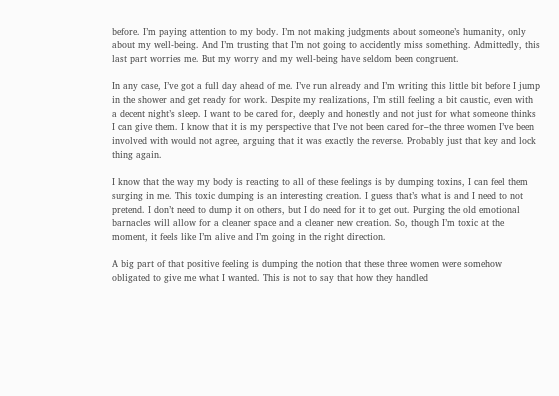before. I’m paying attention to my body. I’m not making judgments about someone’s humanity, only about my well-being. And I’m trusting that I’m not going to accidently miss something. Admittedly, this last part worries me. But my worry and my well-being have seldom been congruent.

In any case, I’ve got a full day ahead of me. I’ve run already and I’m writing this little bit before I jump in the shower and get ready for work. Despite my realizations, I’m still feeling a bit caustic, even with a decent night’s sleep. I want to be cared for, deeply and honestly and not just for what someone thinks I can give them. I know that it is my perspective that I’ve not been cared for–the three women I’ve been involved with would not agree, arguing that it was exactly the reverse. Probably just that key and lock thing again.

I know that the way my body is reacting to all of these feelings is by dumping toxins, I can feel them surging in me. This toxic dumping is an interesting creation. I guess that’s what is and I need to not pretend. I don’t need to dump it on others, but I do need for it to get out. Purging the old emotional barnacles will allow for a cleaner space and a cleaner new creation. So, though I’m toxic at the moment, it feels like I’m alive and I’m going in the right direction.

A big part of that positive feeling is dumping the notion that these three women were somehow obligated to give me what I wanted. This is not to say that how they handled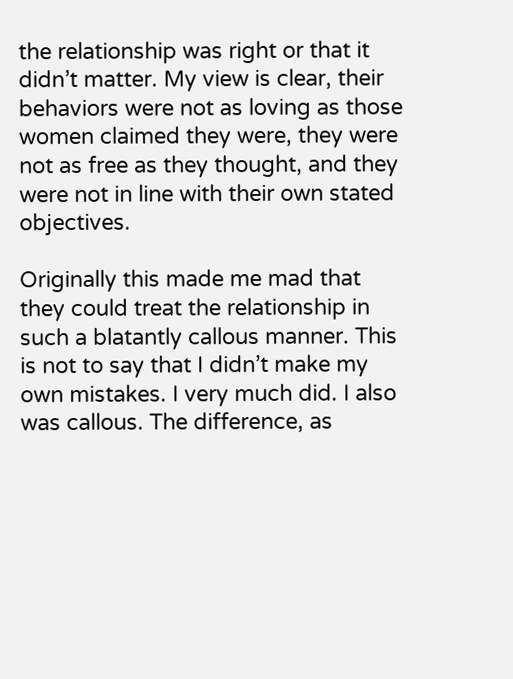the relationship was right or that it didn’t matter. My view is clear, their behaviors were not as loving as those women claimed they were, they were not as free as they thought, and they were not in line with their own stated objectives.

Originally this made me mad that they could treat the relationship in such a blatantly callous manner. This is not to say that I didn’t make my own mistakes. I very much did. I also was callous. The difference, as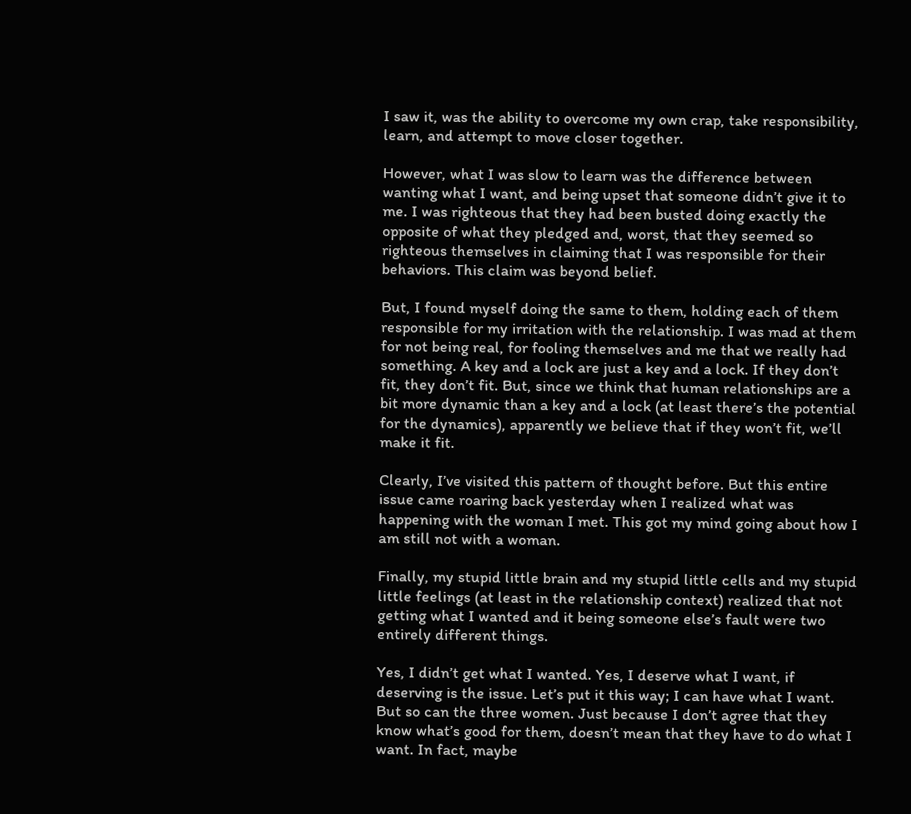I saw it, was the ability to overcome my own crap, take responsibility, learn, and attempt to move closer together.

However, what I was slow to learn was the difference between wanting what I want, and being upset that someone didn’t give it to me. I was righteous that they had been busted doing exactly the opposite of what they pledged and, worst, that they seemed so righteous themselves in claiming that I was responsible for their behaviors. This claim was beyond belief.

But, I found myself doing the same to them, holding each of them responsible for my irritation with the relationship. I was mad at them for not being real, for fooling themselves and me that we really had something. A key and a lock are just a key and a lock. If they don’t fit, they don’t fit. But, since we think that human relationships are a bit more dynamic than a key and a lock (at least there’s the potential for the dynamics), apparently we believe that if they won’t fit, we’ll make it fit.

Clearly, I’ve visited this pattern of thought before. But this entire issue came roaring back yesterday when I realized what was happening with the woman I met. This got my mind going about how I am still not with a woman.

Finally, my stupid little brain and my stupid little cells and my stupid little feelings (at least in the relationship context) realized that not getting what I wanted and it being someone else’s fault were two entirely different things.

Yes, I didn’t get what I wanted. Yes, I deserve what I want, if deserving is the issue. Let’s put it this way; I can have what I want. But so can the three women. Just because I don’t agree that they know what’s good for them, doesn’t mean that they have to do what I want. In fact, maybe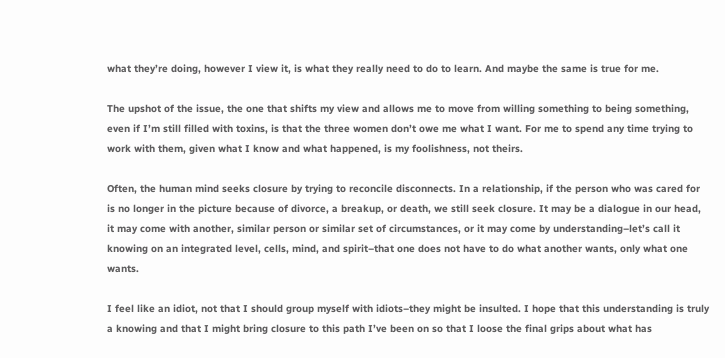what they’re doing, however I view it, is what they really need to do to learn. And maybe the same is true for me.

The upshot of the issue, the one that shifts my view and allows me to move from willing something to being something, even if I’m still filled with toxins, is that the three women don’t owe me what I want. For me to spend any time trying to work with them, given what I know and what happened, is my foolishness, not theirs.

Often, the human mind seeks closure by trying to reconcile disconnects. In a relationship, if the person who was cared for is no longer in the picture because of divorce, a breakup, or death, we still seek closure. It may be a dialogue in our head, it may come with another, similar person or similar set of circumstances, or it may come by understanding–let’s call it knowing on an integrated level, cells, mind, and spirit–that one does not have to do what another wants, only what one wants.

I feel like an idiot, not that I should group myself with idiots–they might be insulted. I hope that this understanding is truly a knowing and that I might bring closure to this path I’ve been on so that I loose the final grips about what has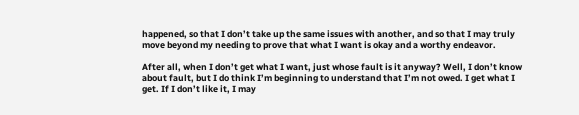happened, so that I don’t take up the same issues with another, and so that I may truly move beyond my needing to prove that what I want is okay and a worthy endeavor.

After all, when I don’t get what I want, just whose fault is it anyway? Well, I don’t know about fault, but I do think I’m beginning to understand that I’m not owed. I get what I get. If I don’t like it, I may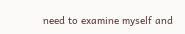need to examine myself and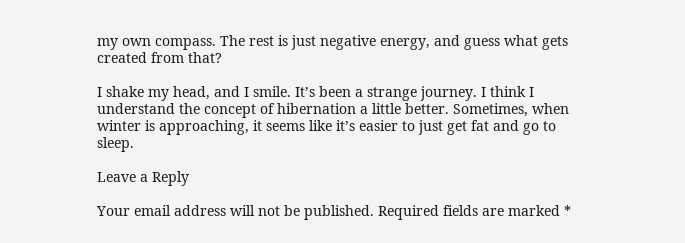my own compass. The rest is just negative energy, and guess what gets created from that?

I shake my head, and I smile. It’s been a strange journey. I think I understand the concept of hibernation a little better. Sometimes, when winter is approaching, it seems like it’s easier to just get fat and go to sleep.

Leave a Reply

Your email address will not be published. Required fields are marked *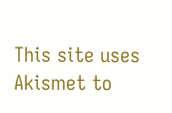This site uses Akismet to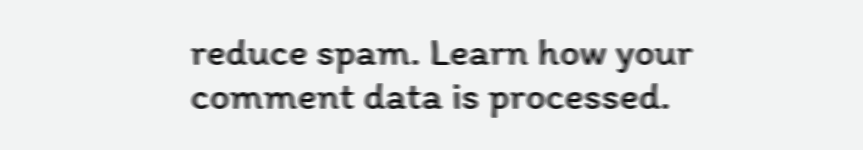reduce spam. Learn how your comment data is processed.